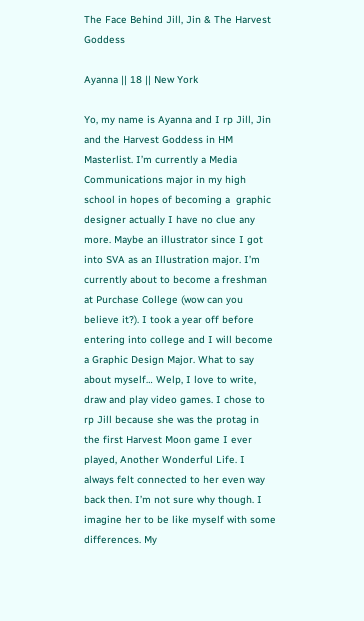The Face Behind Jill, Jin & The Harvest Goddess

Ayanna || 18 || New York

Yo, my name is Ayanna and I rp Jill, Jin and the Harvest Goddess in HM Masterlist. I’m currently a Media Communications major in my high school in hopes of becoming a  graphic designer actually I have no clue any more. Maybe an illustrator since I got into SVA as an Illustration major. I’m currently about to become a freshman at Purchase College (wow can you believe it?). I took a year off before entering into college and I will become a Graphic Design Major. What to say about myself… Welp, I love to write, draw and play video games. I chose to rp Jill because she was the protag in the first Harvest Moon game I ever played, Another Wonderful Life. I always felt connected to her even way back then. I’m not sure why though. I imagine her to be like myself with some differences. My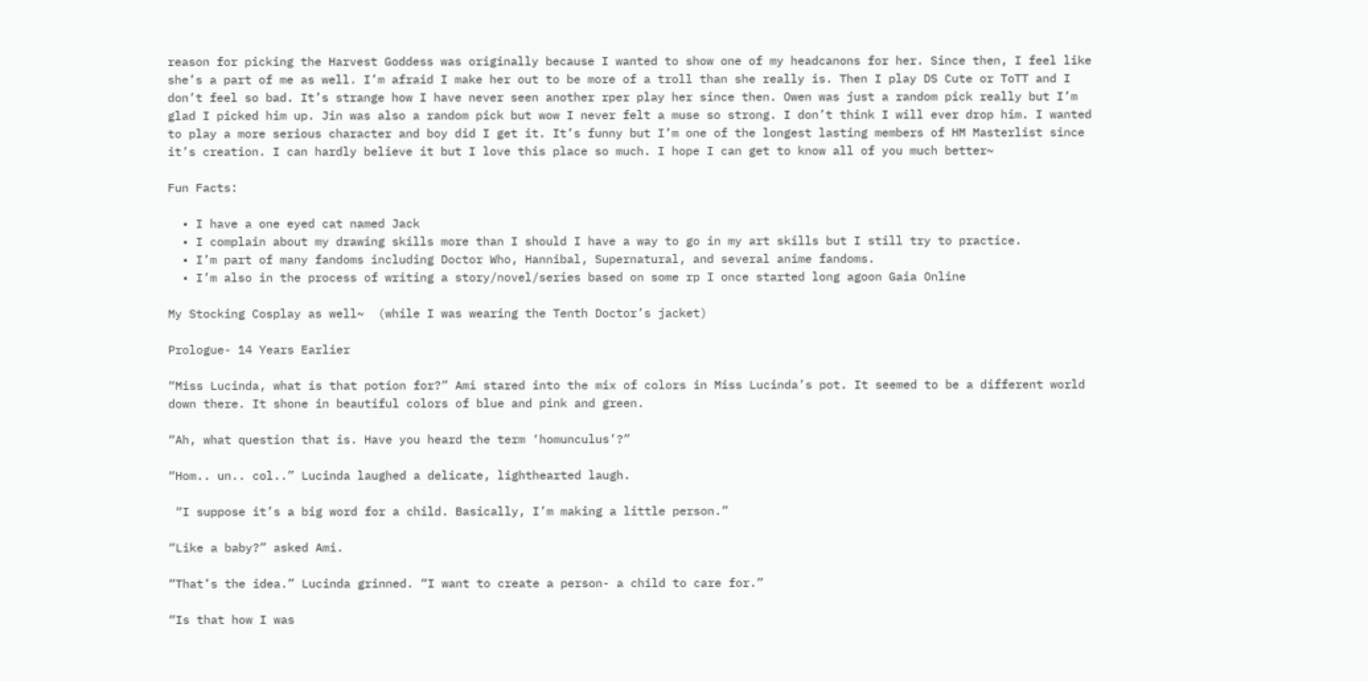reason for picking the Harvest Goddess was originally because I wanted to show one of my headcanons for her. Since then, I feel like she’s a part of me as well. I’m afraid I make her out to be more of a troll than she really is. Then I play DS Cute or ToTT and I don’t feel so bad. It’s strange how I have never seen another rper play her since then. Owen was just a random pick really but I’m glad I picked him up. Jin was also a random pick but wow I never felt a muse so strong. I don’t think I will ever drop him. I wanted to play a more serious character and boy did I get it. It’s funny but I’m one of the longest lasting members of HM Masterlist since it’s creation. I can hardly believe it but I love this place so much. I hope I can get to know all of you much better~

Fun Facts:

  • I have a one eyed cat named Jack
  • I complain about my drawing skills more than I should I have a way to go in my art skills but I still try to practice.
  • I’m part of many fandoms including Doctor Who, Hannibal, Supernatural, and several anime fandoms.
  • I’m also in the process of writing a story/novel/series based on some rp I once started long agoon Gaia Online

My Stocking Cosplay as well~  (while I was wearing the Tenth Doctor’s jacket)

Prologue- 14 Years Earlier

“Miss Lucinda, what is that potion for?” Ami stared into the mix of colors in Miss Lucinda’s pot. It seemed to be a different world down there. It shone in beautiful colors of blue and pink and green.

“Ah, what question that is. Have you heard the term ‘homunculus’?”

“Hom.. un.. col..” Lucinda laughed a delicate, lighthearted laugh.

 “I suppose it’s a big word for a child. Basically, I’m making a little person.”

“Like a baby?” asked Ami.

“That’s the idea.” Lucinda grinned. “I want to create a person- a child to care for.”

“Is that how I was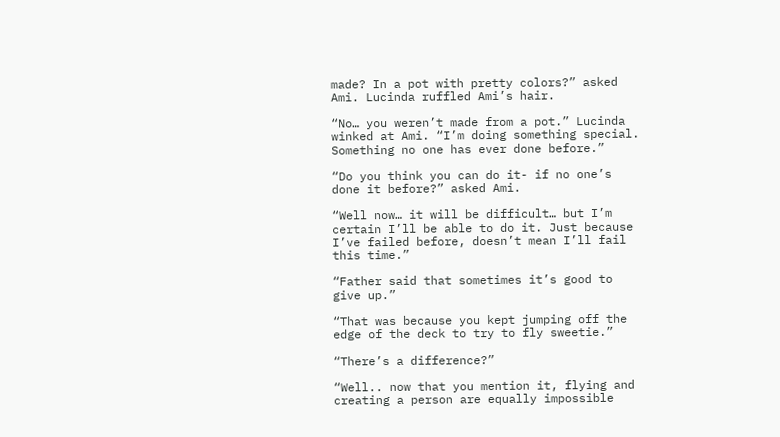made? In a pot with pretty colors?” asked Ami. Lucinda ruffled Ami’s hair.

“No… you weren’t made from a pot.” Lucinda winked at Ami. “I’m doing something special. Something no one has ever done before.”

“Do you think you can do it- if no one’s done it before?” asked Ami.

“Well now… it will be difficult… but I’m certain I’ll be able to do it. Just because I’ve failed before, doesn’t mean I’ll fail this time.”

“Father said that sometimes it’s good to give up.”

“That was because you kept jumping off the edge of the deck to try to fly sweetie.”

“There’s a difference?”

“Well.. now that you mention it, flying and creating a person are equally impossible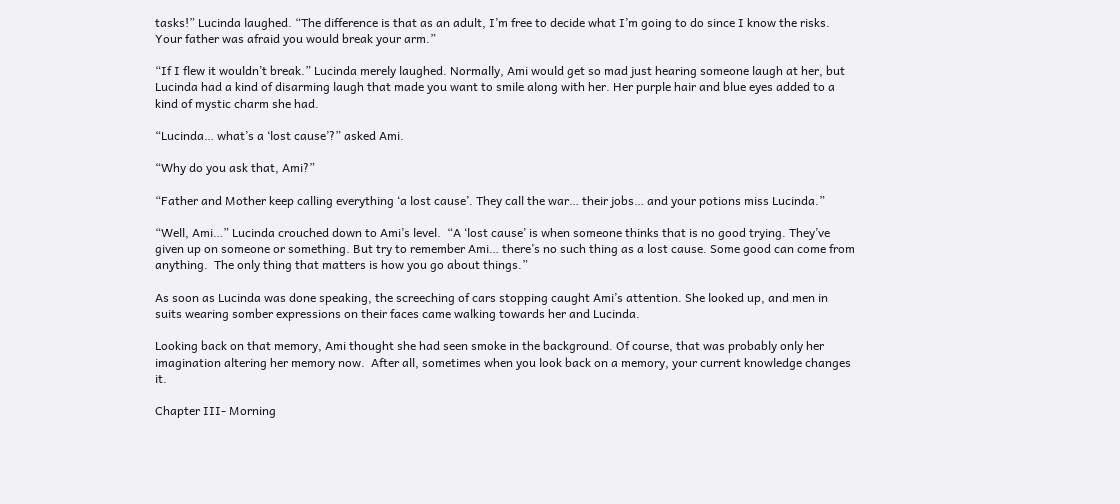tasks!” Lucinda laughed. “The difference is that as an adult, I’m free to decide what I’m going to do since I know the risks. Your father was afraid you would break your arm.”

“If I flew it wouldn’t break.” Lucinda merely laughed. Normally, Ami would get so mad just hearing someone laugh at her, but Lucinda had a kind of disarming laugh that made you want to smile along with her. Her purple hair and blue eyes added to a kind of mystic charm she had.

“Lucinda… what’s a ‘lost cause’?” asked Ami.

“Why do you ask that, Ami?”

“Father and Mother keep calling everything ‘a lost cause’. They call the war… their jobs… and your potions miss Lucinda.”

“Well, Ami…” Lucinda crouched down to Ami’s level.  “A ‘lost cause’ is when someone thinks that is no good trying. They’ve given up on someone or something. But try to remember Ami… there’s no such thing as a lost cause. Some good can come from anything.  The only thing that matters is how you go about things.”

As soon as Lucinda was done speaking, the screeching of cars stopping caught Ami’s attention. She looked up, and men in suits wearing somber expressions on their faces came walking towards her and Lucinda.

Looking back on that memory, Ami thought she had seen smoke in the background. Of course, that was probably only her imagination altering her memory now.  After all, sometimes when you look back on a memory, your current knowledge changes it.

Chapter III- Morning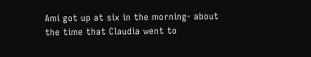Ami got up at six in the morning- about the time that Claudia went to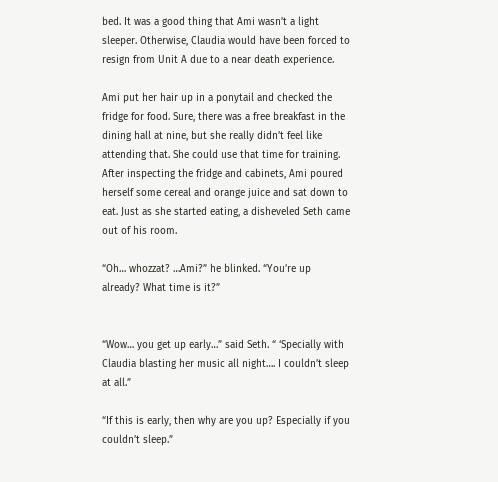bed. It was a good thing that Ami wasn’t a light sleeper. Otherwise, Claudia would have been forced to resign from Unit A due to a near death experience.

Ami put her hair up in a ponytail and checked the fridge for food. Sure, there was a free breakfast in the dining hall at nine, but she really didn’t feel like attending that. She could use that time for training. After inspecting the fridge and cabinets, Ami poured herself some cereal and orange juice and sat down to eat. Just as she started eating, a disheveled Seth came out of his room.

“Oh… whozzat? …Ami?” he blinked. “You’re up already? What time is it?”


“Wow… you get up early…” said Seth. “ ‘Specially with Claudia blasting her music all night…. I couldn’t sleep at all.”

“If this is early, then why are you up? Especially if you couldn’t sleep.”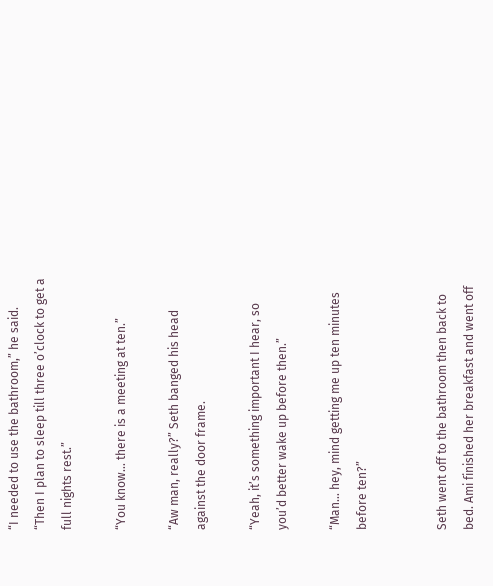“I needed to use the bathroom,” he said. “Then I plan to sleep till three o’clock to get a full nights rest.”

“You know… there is a meeting at ten.”

“Aw man, really?” Seth banged his head against the door frame.

“Yeah, it’s something important I hear, so you’d better wake up before then.”

“Man… hey, mind getting me up ten minutes before ten?”


Seth went off to the bathroom then back to bed. Ami finished her breakfast and went off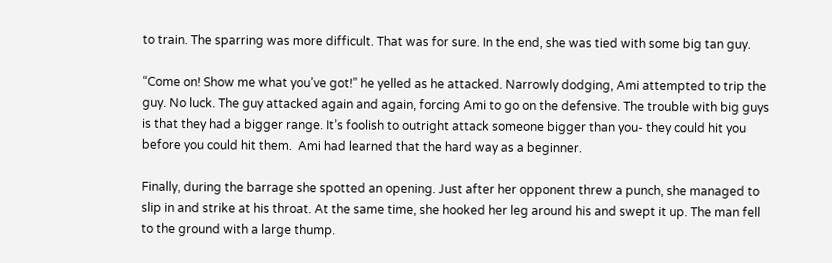to train. The sparring was more difficult. That was for sure. In the end, she was tied with some big tan guy.

“Come on! Show me what you’ve got!” he yelled as he attacked. Narrowly dodging, Ami attempted to trip the guy. No luck. The guy attacked again and again, forcing Ami to go on the defensive. The trouble with big guys is that they had a bigger range. It’s foolish to outright attack someone bigger than you- they could hit you before you could hit them.  Ami had learned that the hard way as a beginner.

Finally, during the barrage she spotted an opening. Just after her opponent threw a punch, she managed to slip in and strike at his throat. At the same time, she hooked her leg around his and swept it up. The man fell to the ground with a large thump.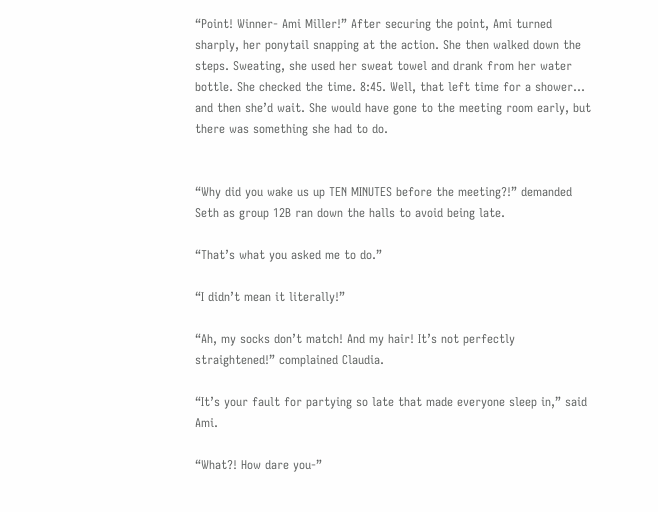“Point! Winner- Ami Miller!” After securing the point, Ami turned sharply, her ponytail snapping at the action. She then walked down the steps. Sweating, she used her sweat towel and drank from her water bottle. She checked the time. 8:45. Well, that left time for a shower… and then she’d wait. She would have gone to the meeting room early, but there was something she had to do.


“Why did you wake us up TEN MINUTES before the meeting?!” demanded Seth as group 12B ran down the halls to avoid being late.

“That’s what you asked me to do.”

“I didn’t mean it literally!”

“Ah, my socks don’t match! And my hair! It’s not perfectly straightened!” complained Claudia.

“It’s your fault for partying so late that made everyone sleep in,” said Ami.

“What?! How dare you-”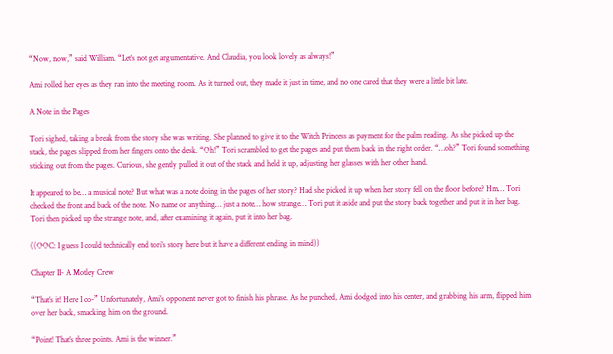“Now, now,” said William. “Let’s not get argumentative. And Claudia, you look lovely as always!”

Ami rolled her eyes as they ran into the meeting room. As it turned out, they made it just in time, and no one cared that they were a little bit late.

A Note in the Pages

Tori sighed, taking a break from the story she was writing. She planned to give it to the Witch Princess as payment for the palm reading. As she picked up the stack, the pages slipped from her fingers onto the desk. “Oh!” Tori scrambled to get the pages and put them back in the right order. “…oh?” Tori found something sticking out from the pages. Curious, she gently pulled it out of the stack and held it up, adjusting her glasses with her other hand.

It appeared to be… a musical note? But what was a note doing in the pages of her story? Had she picked it up when her story fell on the floor before? Hm… Tori checked the front and back of the note. No name or anything… just a note… how strange… Tori put it aside and put the story back together and put it in her bag. Tori then picked up the strange note, and, after examining it again, put it into her bag.

((OOC: I guess I could technically end tori’s story here but it have a different ending in mind))

Chapter II- A Motley Crew

“That’s it! Here I co-” Unfortunately, Ami’s opponent never got to finish his phrase. As he punched, Ami dodged into his center, and grabbing his arm, flipped him over her back, smacking him on the ground.

“Point! That’s three points. Ami is the winner.”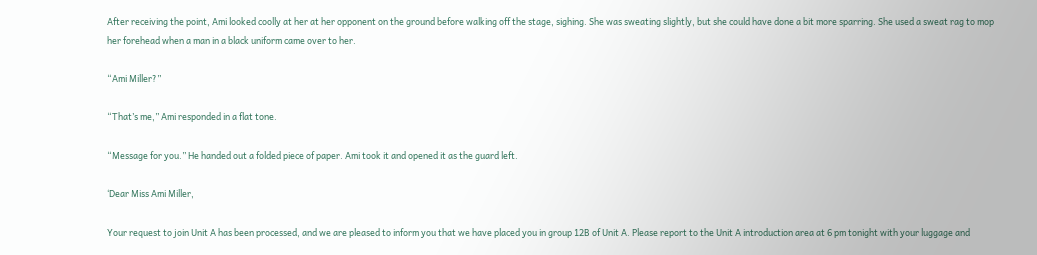After receiving the point, Ami looked coolly at her at her opponent on the ground before walking off the stage, sighing. She was sweating slightly, but she could have done a bit more sparring. She used a sweat rag to mop her forehead when a man in a black uniform came over to her.

“Ami Miller?”

“That’s me,” Ami responded in a flat tone.

“Message for you.” He handed out a folded piece of paper. Ami took it and opened it as the guard left.

‘Dear Miss Ami Miller,

Your request to join Unit A has been processed, and we are pleased to inform you that we have placed you in group 12B of Unit A. Please report to the Unit A introduction area at 6 pm tonight with your luggage and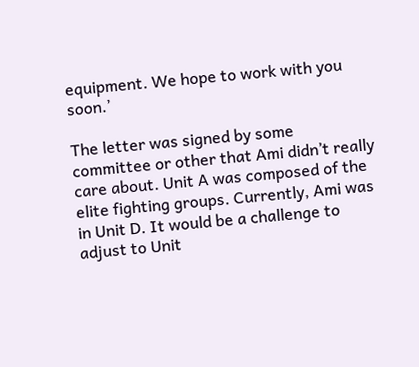equipment. We hope to work with you soon.’

The letter was signed by some committee or other that Ami didn’t really care about. Unit A was composed of the elite fighting groups. Currently, Ami was in Unit D. It would be a challenge to adjust to Unit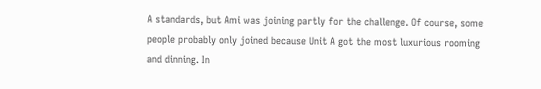A standards, but Ami was joining partly for the challenge. Of course, some people probably only joined because Unit A got the most luxurious rooming and dinning. In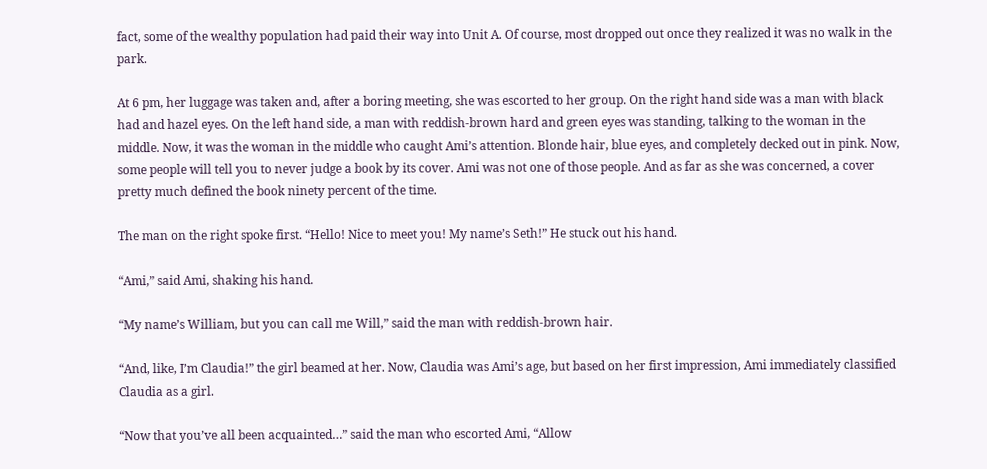fact, some of the wealthy population had paid their way into Unit A. Of course, most dropped out once they realized it was no walk in the park.

At 6 pm, her luggage was taken and, after a boring meeting, she was escorted to her group. On the right hand side was a man with black had and hazel eyes. On the left hand side, a man with reddish-brown hard and green eyes was standing, talking to the woman in the middle. Now, it was the woman in the middle who caught Ami’s attention. Blonde hair, blue eyes, and completely decked out in pink. Now, some people will tell you to never judge a book by its cover. Ami was not one of those people. And as far as she was concerned, a cover pretty much defined the book ninety percent of the time.

The man on the right spoke first. “Hello! Nice to meet you! My name’s Seth!” He stuck out his hand.

“Ami,” said Ami, shaking his hand.

“My name’s William, but you can call me Will,” said the man with reddish-brown hair.

“And, like, I’m Claudia!” the girl beamed at her. Now, Claudia was Ami’s age, but based on her first impression, Ami immediately classified Claudia as a girl.

“Now that you’ve all been acquainted…” said the man who escorted Ami, “Allow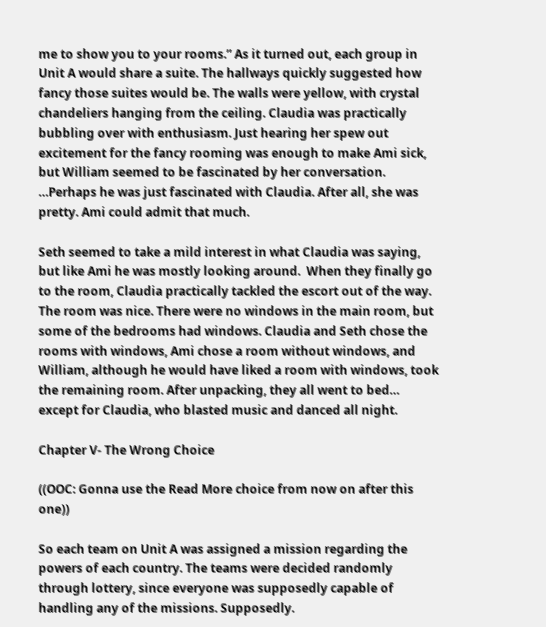me to show you to your rooms.” As it turned out, each group in Unit A would share a suite. The hallways quickly suggested how fancy those suites would be. The walls were yellow, with crystal chandeliers hanging from the ceiling. Claudia was practically bubbling over with enthusiasm. Just hearing her spew out excitement for the fancy rooming was enough to make Ami sick, but William seemed to be fascinated by her conversation. …Perhaps he was just fascinated with Claudia. After all, she was pretty. Ami could admit that much.

Seth seemed to take a mild interest in what Claudia was saying, but like Ami he was mostly looking around.  When they finally go to the room, Claudia practically tackled the escort out of the way. The room was nice. There were no windows in the main room, but some of the bedrooms had windows. Claudia and Seth chose the rooms with windows, Ami chose a room without windows, and William, although he would have liked a room with windows, took the remaining room. After unpacking, they all went to bed… except for Claudia, who blasted music and danced all night.

Chapter V- The Wrong Choice

((OOC: Gonna use the Read More choice from now on after this one))

So each team on Unit A was assigned a mission regarding the powers of each country. The teams were decided randomly through lottery, since everyone was supposedly capable of handling any of the missions. Supposedly.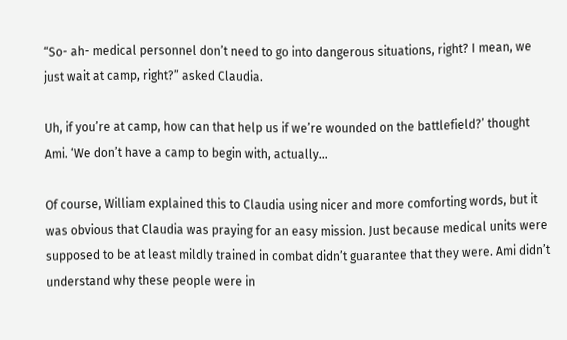“So- ah- medical personnel don’t need to go into dangerous situations, right? I mean, we just wait at camp, right?” asked Claudia.

Uh, if you’re at camp, how can that help us if we’re wounded on the battlefield?’ thought Ami. ‘We don’t have a camp to begin with, actually…

Of course, William explained this to Claudia using nicer and more comforting words, but it was obvious that Claudia was praying for an easy mission. Just because medical units were supposed to be at least mildly trained in combat didn’t guarantee that they were. Ami didn’t understand why these people were in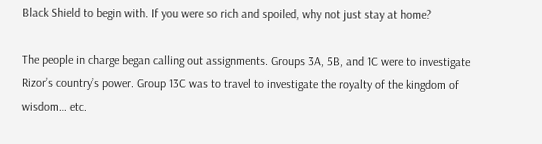Black Shield to begin with. If you were so rich and spoiled, why not just stay at home?

The people in charge began calling out assignments. Groups 3A, 5B, and 1C were to investigate Rizor’s country’s power. Group 13C was to travel to investigate the royalty of the kingdom of wisdom… etc.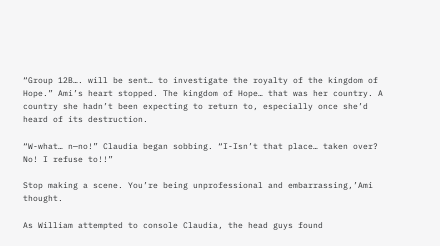“Group 12B…. will be sent… to investigate the royalty of the kingdom of Hope.” Ami’s heart stopped. The kingdom of Hope… that was her country. A country she hadn’t been expecting to return to, especially once she’d heard of its destruction.

“W-what… n—no!” Claudia began sobbing. “I-Isn’t that place… taken over? No! I refuse to!!”

Stop making a scene. You’re being unprofessional and embarrassing,’Ami thought.

As William attempted to console Claudia, the head guys found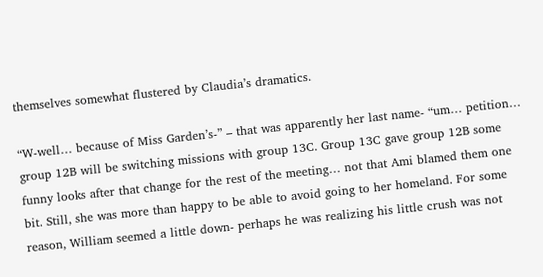themselves somewhat flustered by Claudia’s dramatics.

“W-well… because of Miss Garden’s-” – that was apparently her last name- “um… petition… group 12B will be switching missions with group 13C. Group 13C gave group 12B some funny looks after that change for the rest of the meeting… not that Ami blamed them one bit. Still, she was more than happy to be able to avoid going to her homeland. For some reason, William seemed a little down- perhaps he was realizing his little crush was not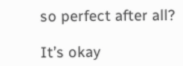so perfect after all?

It’s okay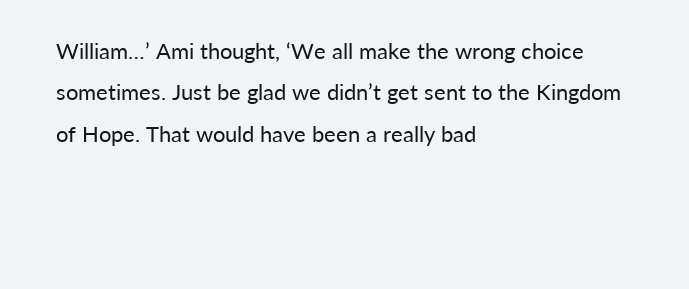William…’ Ami thought, ‘We all make the wrong choice sometimes. Just be glad we didn’t get sent to the Kingdom of Hope. That would have been a really bad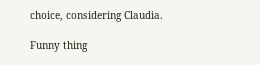choice, considering Claudia.

Funny thing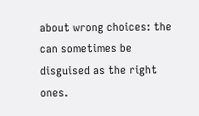about wrong choices: the can sometimes be disguised as the right ones.